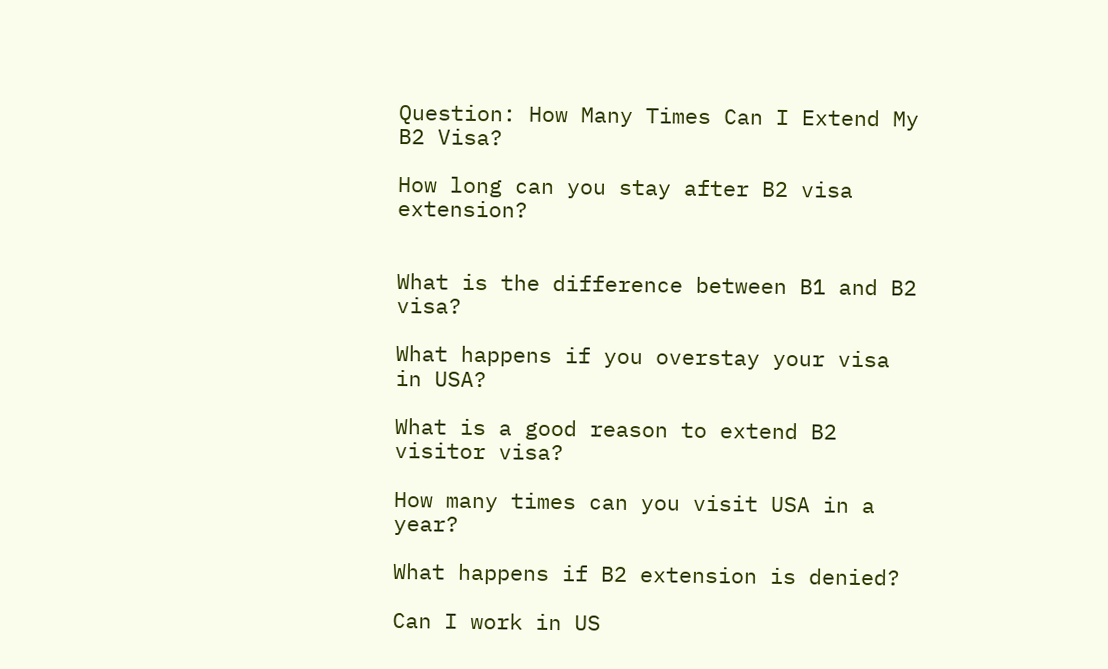Question: How Many Times Can I Extend My B2 Visa?

How long can you stay after B2 visa extension?


What is the difference between B1 and B2 visa?

What happens if you overstay your visa in USA?

What is a good reason to extend B2 visitor visa?

How many times can you visit USA in a year?

What happens if B2 extension is denied?

Can I work in US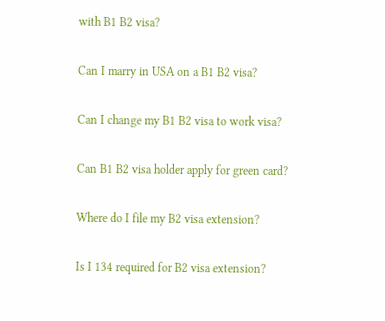with B1 B2 visa?

Can I marry in USA on a B1 B2 visa?

Can I change my B1 B2 visa to work visa?

Can B1 B2 visa holder apply for green card?

Where do I file my B2 visa extension?

Is I 134 required for B2 visa extension?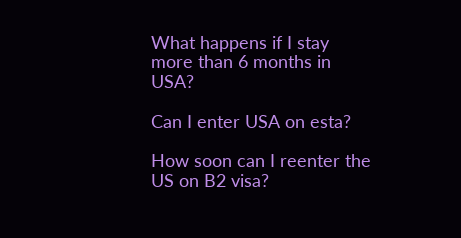What happens if I stay more than 6 months in USA?

Can I enter USA on esta?

How soon can I reenter the US on B2 visa?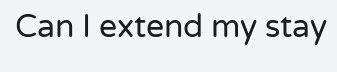Can I extend my stay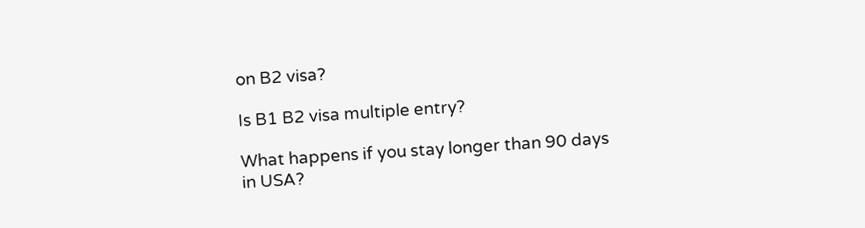on B2 visa?

Is B1 B2 visa multiple entry?

What happens if you stay longer than 90 days in USA?